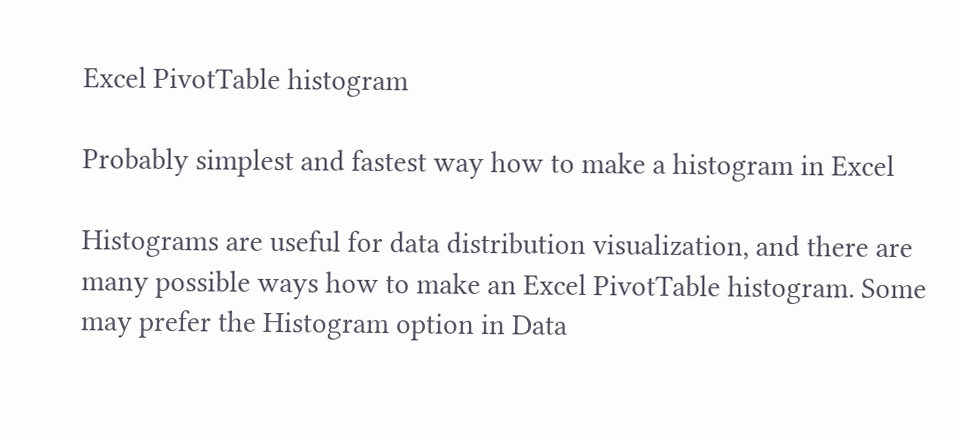Excel PivotTable histogram

Probably simplest and fastest way how to make a histogram in Excel

Histograms are useful for data distribution visualization, and there are many possible ways how to make an Excel PivotTable histogram. Some may prefer the Histogram option in Data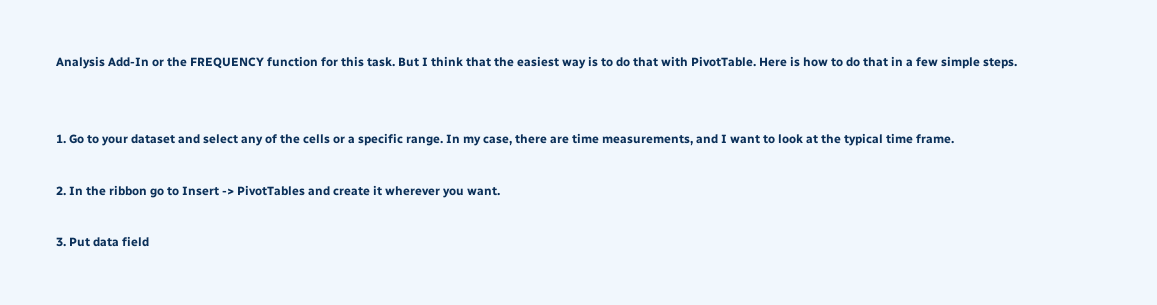Analysis Add-In or the FREQUENCY function for this task. But I think that the easiest way is to do that with PivotTable. Here is how to do that in a few simple steps.


1. Go to your dataset and select any of the cells or a specific range. In my case, there are time measurements, and I want to look at the typical time frame.

2. In the ribbon go to Insert -> PivotTables and create it wherever you want.

3. Put data field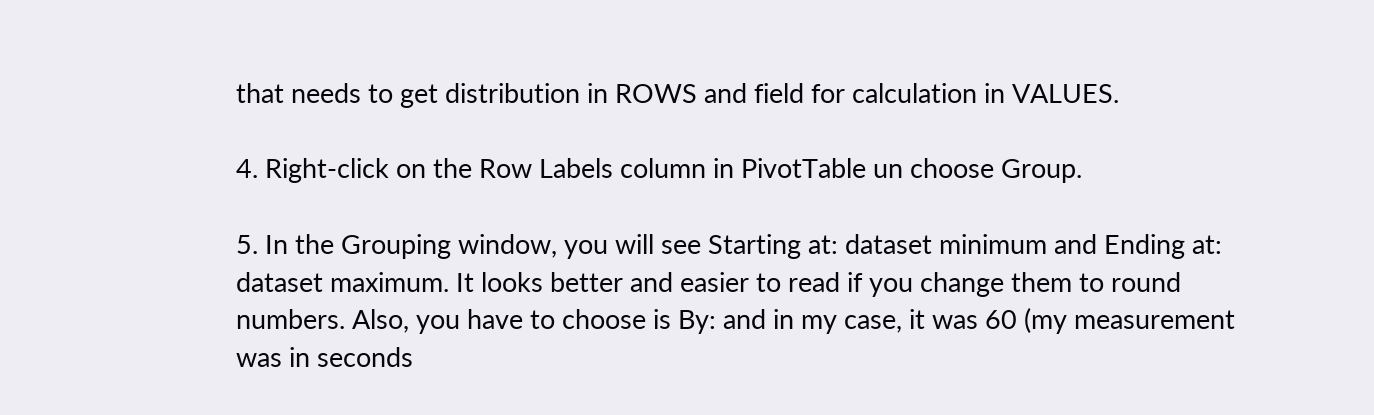that needs to get distribution in ROWS and field for calculation in VALUES.

4. Right-click on the Row Labels column in PivotTable un choose Group.

5. In the Grouping window, you will see Starting at: dataset minimum and Ending at: dataset maximum. It looks better and easier to read if you change them to round numbers. Also, you have to choose is By: and in my case, it was 60 (my measurement was in seconds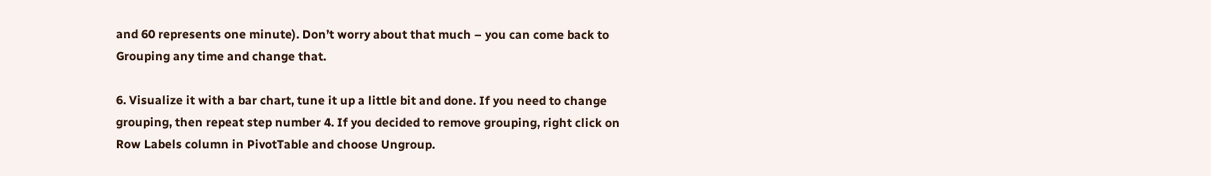and 60 represents one minute). Don’t worry about that much – you can come back to Grouping any time and change that.

6. Visualize it with a bar chart, tune it up a little bit and done. If you need to change grouping, then repeat step number 4. If you decided to remove grouping, right click on Row Labels column in PivotTable and choose Ungroup.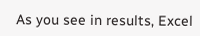As you see in results, Excel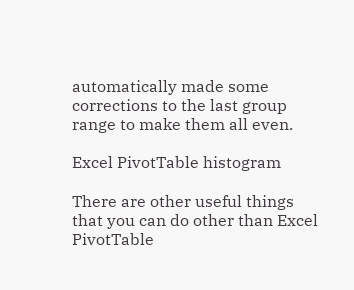automatically made some corrections to the last group range to make them all even.

Excel PivotTable histogram

There are other useful things that you can do other than Excel PivotTable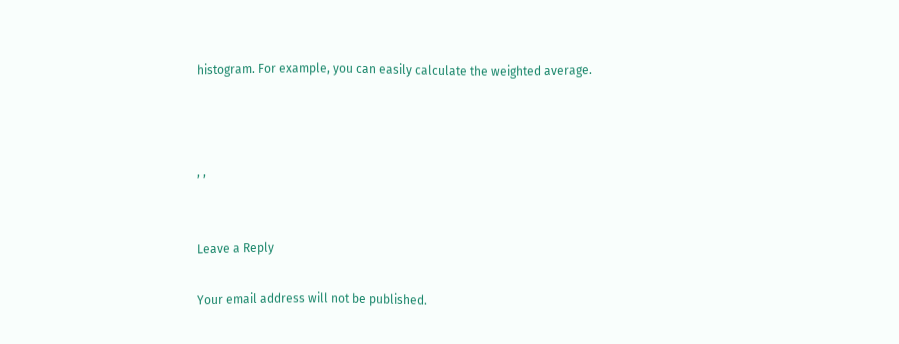histogram. For example, you can easily calculate the weighted average.



, ,


Leave a Reply

Your email address will not be published.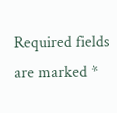Required fields are marked *